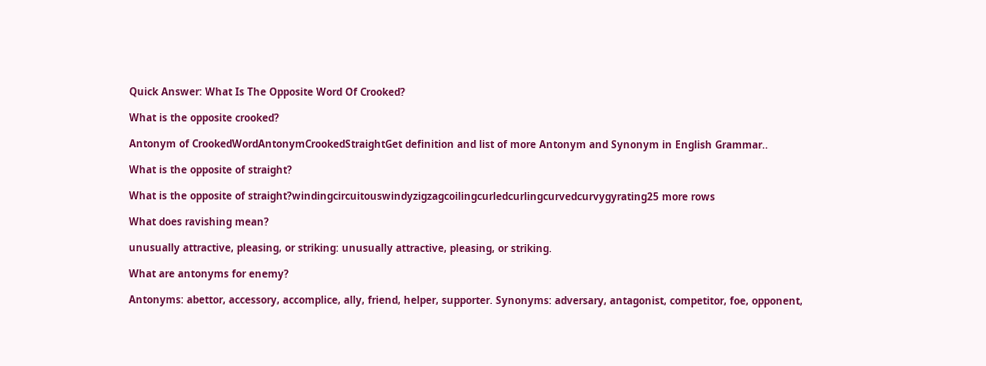Quick Answer: What Is The Opposite Word Of Crooked?

What is the opposite crooked?

Antonym of CrookedWordAntonymCrookedStraightGet definition and list of more Antonym and Synonym in English Grammar..

What is the opposite of straight?

What is the opposite of straight?windingcircuitouswindyzigzagcoilingcurledcurlingcurvedcurvygyrating25 more rows

What does ravishing mean?

unusually attractive, pleasing, or striking: unusually attractive, pleasing, or striking.

What are antonyms for enemy?

Antonyms: abettor, accessory, accomplice, ally, friend, helper, supporter. Synonyms: adversary, antagonist, competitor, foe, opponent,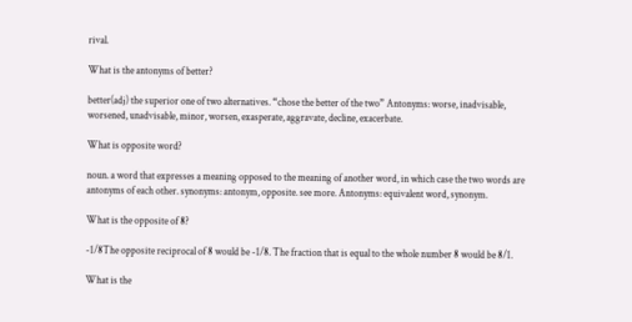rival.

What is the antonyms of better?

better(adj) the superior one of two alternatives. “chose the better of the two” Antonyms: worse, inadvisable, worsened, unadvisable, minor, worsen, exasperate, aggravate, decline, exacerbate.

What is opposite word?

noun. a word that expresses a meaning opposed to the meaning of another word, in which case the two words are antonyms of each other. synonyms: antonym, opposite. see more. Antonyms: equivalent word, synonym.

What is the opposite of 8?

-1/8The opposite reciprocal of 8 would be -1/8. The fraction that is equal to the whole number 8 would be 8/1.

What is the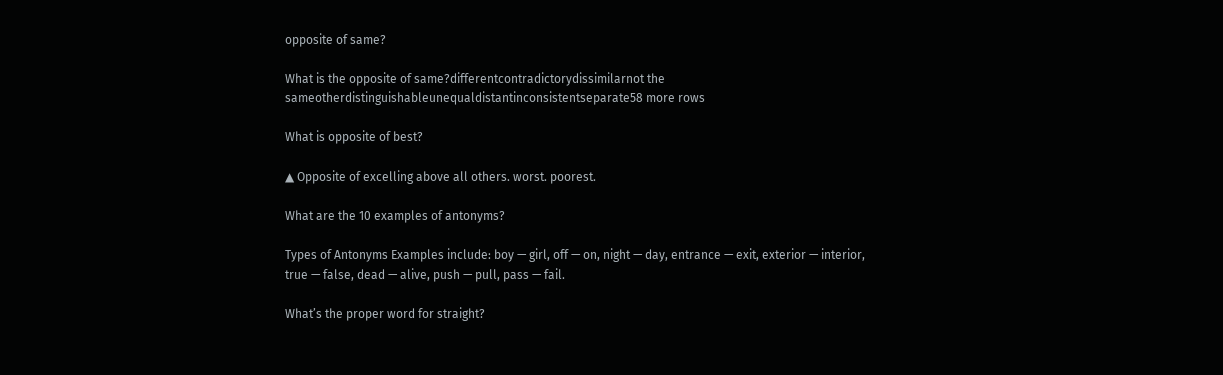opposite of same?

What is the opposite of same?differentcontradictorydissimilarnot the sameotherdistinguishableunequaldistantinconsistentseparate58 more rows

What is opposite of best?

▲ Opposite of excelling above all others. worst. poorest.

What are the 10 examples of antonyms?

Types of Antonyms Examples include: boy — girl, off — on, night — day, entrance — exit, exterior — interior, true — false, dead — alive, push — pull, pass — fail.

What’s the proper word for straight?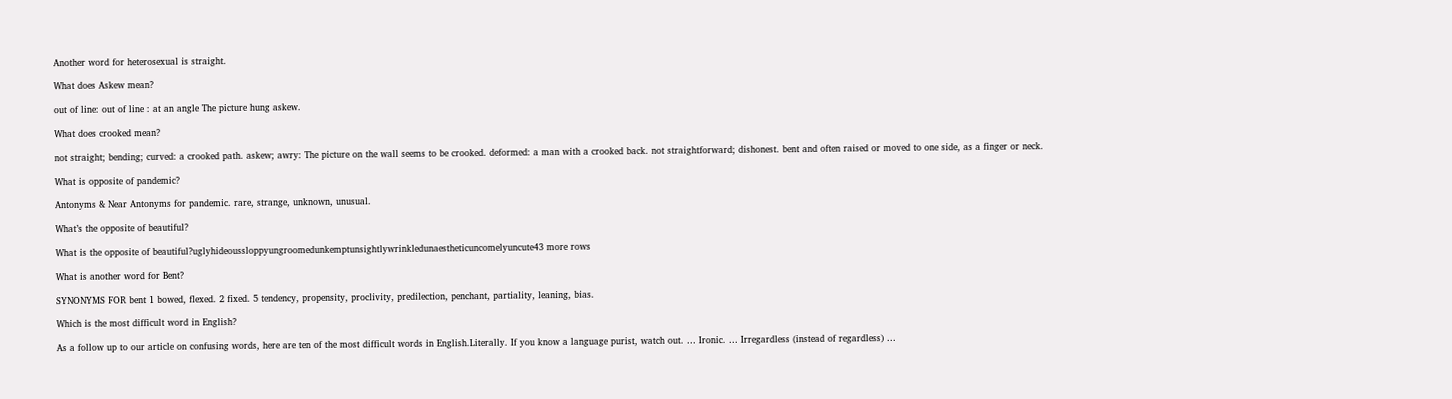Another word for heterosexual is straight.

What does Askew mean?

out of line: out of line : at an angle The picture hung askew.

What does crooked mean?

not straight; bending; curved: a crooked path. askew; awry: The picture on the wall seems to be crooked. deformed: a man with a crooked back. not straightforward; dishonest. bent and often raised or moved to one side, as a finger or neck.

What is opposite of pandemic?

Antonyms & Near Antonyms for pandemic. rare, strange, unknown, unusual.

What’s the opposite of beautiful?

What is the opposite of beautiful?uglyhideoussloppyungroomedunkemptunsightlywrinkledunaestheticuncomelyuncute43 more rows

What is another word for Bent?

SYNONYMS FOR bent 1 bowed, flexed. 2 fixed. 5 tendency, propensity, proclivity, predilection, penchant, partiality, leaning, bias.

Which is the most difficult word in English?

As a follow up to our article on confusing words, here are ten of the most difficult words in English.Literally. If you know a language purist, watch out. … Ironic. … Irregardless (instead of regardless) …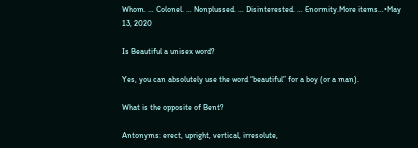Whom. … Colonel. … Nonplussed. … Disinterested. … Enormity.More items…•May 13, 2020

Is Beautiful a unisex word?

Yes, you can absolutely use the word “beautiful” for a boy (or a man).

What is the opposite of Bent?

Antonyms: erect, upright, vertical, irresolute,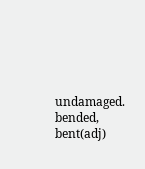undamaged. bended, bent(adj)